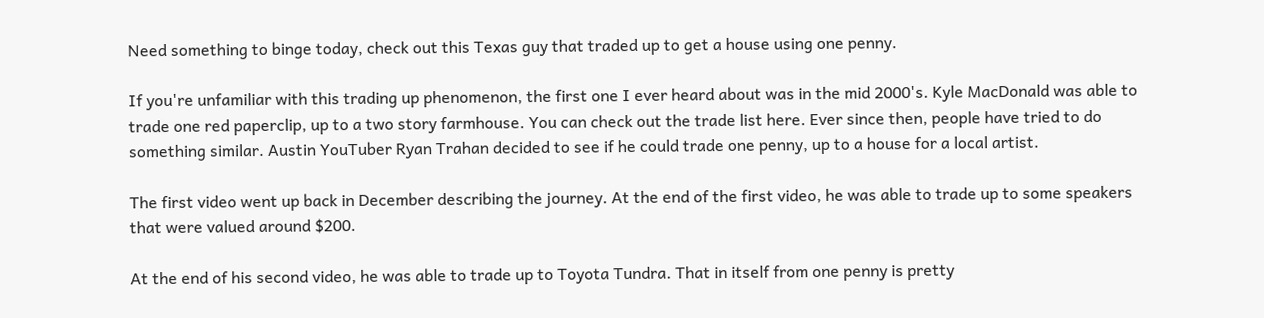Need something to binge today, check out this Texas guy that traded up to get a house using one penny.

If you're unfamiliar with this trading up phenomenon, the first one I ever heard about was in the mid 2000's. Kyle MacDonald was able to trade one red paperclip, up to a two story farmhouse. You can check out the trade list here. Ever since then, people have tried to do something similar. Austin YouTuber Ryan Trahan decided to see if he could trade one penny, up to a house for a local artist.

The first video went up back in December describing the journey. At the end of the first video, he was able to trade up to some speakers that were valued around $200.

At the end of his second video, he was able to trade up to Toyota Tundra. That in itself from one penny is pretty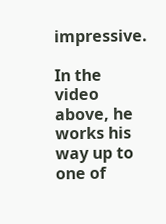impressive.

In the video above, he works his way up to one of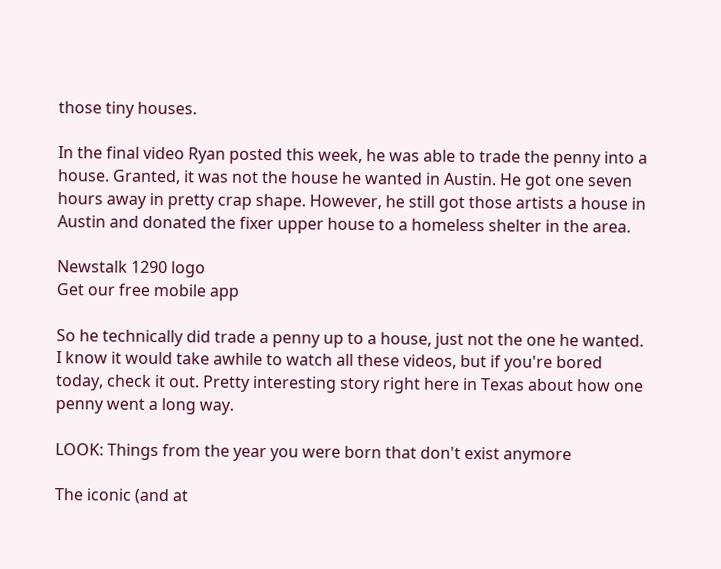those tiny houses.

In the final video Ryan posted this week, he was able to trade the penny into a house. Granted, it was not the house he wanted in Austin. He got one seven hours away in pretty crap shape. However, he still got those artists a house in Austin and donated the fixer upper house to a homeless shelter in the area.

Newstalk 1290 logo
Get our free mobile app

So he technically did trade a penny up to a house, just not the one he wanted. I know it would take awhile to watch all these videos, but if you're bored today, check it out. Pretty interesting story right here in Texas about how one penny went a long way.

LOOK: Things from the year you were born that don't exist anymore

The iconic (and at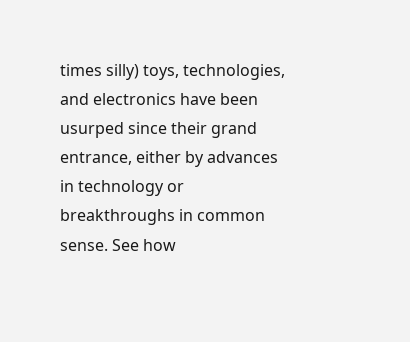times silly) toys, technologies, and electronics have been usurped since their grand entrance, either by advances in technology or breakthroughs in common sense. See how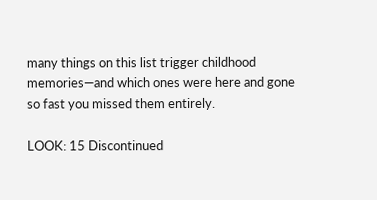many things on this list trigger childhood memories—and which ones were here and gone so fast you missed them entirely.

LOOK: 15 Discontinued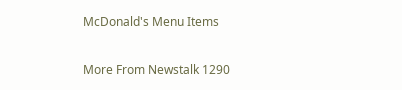McDonald's Menu Items

More From Newstalk 1290